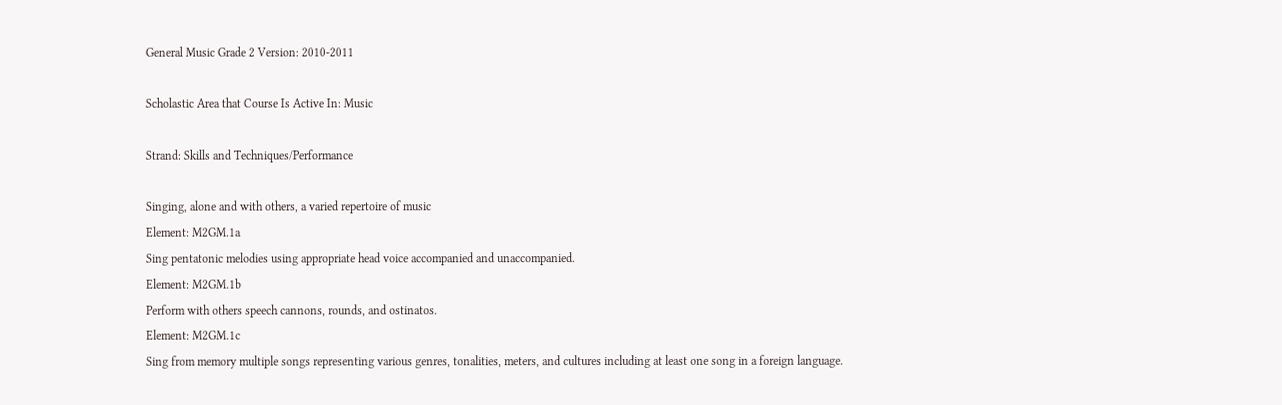General Music Grade 2 Version: 2010-2011

Scholastic Area that Course Is Active In: Music

Strand: Skills and Techniques/Performance

Singing, alone and with others, a varied repertoire of music
Element: M2GM.1a
Sing pentatonic melodies using appropriate head voice accompanied and unaccompanied.
Element: M2GM.1b
Perform with others speech cannons, rounds, and ostinatos.
Element: M2GM.1c
Sing from memory multiple songs representing various genres, tonalities, meters, and cultures including at least one song in a foreign language.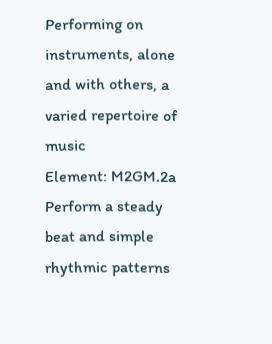Performing on instruments, alone and with others, a varied repertoire of music
Element: M2GM.2a
Perform a steady beat and simple rhythmic patterns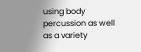using body percussion as well as a variety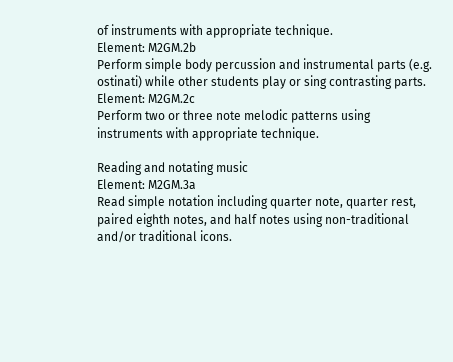of instruments with appropriate technique.
Element: M2GM.2b
Perform simple body percussion and instrumental parts (e.g. ostinati) while other students play or sing contrasting parts.
Element: M2GM.2c
Perform two or three note melodic patterns using instruments with appropriate technique.

Reading and notating music
Element: M2GM.3a
Read simple notation including quarter note, quarter rest, paired eighth notes, and half notes using non-traditional and/or traditional icons.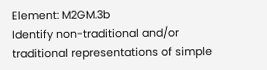Element: M2GM.3b
Identify non-traditional and/or traditional representations of simple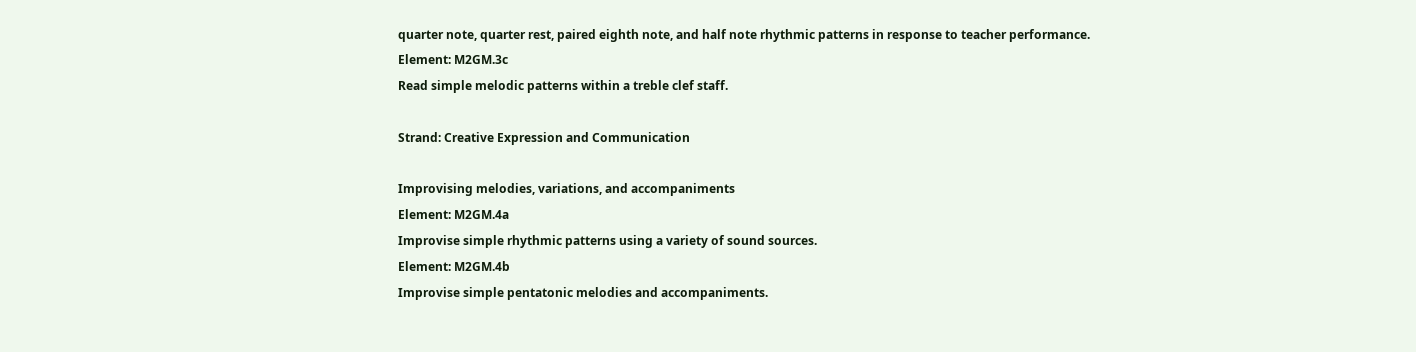quarter note, quarter rest, paired eighth note, and half note rhythmic patterns in response to teacher performance.
Element: M2GM.3c
Read simple melodic patterns within a treble clef staff.

Strand: Creative Expression and Communication

Improvising melodies, variations, and accompaniments
Element: M2GM.4a
Improvise simple rhythmic patterns using a variety of sound sources.
Element: M2GM.4b
Improvise simple pentatonic melodies and accompaniments.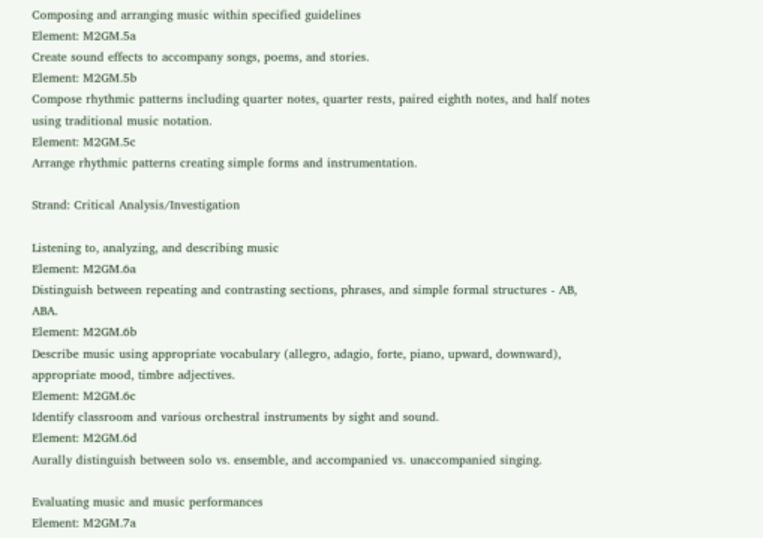Composing and arranging music within specified guidelines
Element: M2GM.5a
Create sound effects to accompany songs, poems, and stories.
Element: M2GM.5b
Compose rhythmic patterns including quarter notes, quarter rests, paired eighth notes, and half notes using traditional music notation.
Element: M2GM.5c
Arrange rhythmic patterns creating simple forms and instrumentation.

Strand: Critical Analysis/Investigation

Listening to, analyzing, and describing music
Element: M2GM.6a
Distinguish between repeating and contrasting sections, phrases, and simple formal structures - AB, ABA.
Element: M2GM.6b
Describe music using appropriate vocabulary (allegro, adagio, forte, piano, upward, downward), appropriate mood, timbre adjectives.
Element: M2GM.6c
Identify classroom and various orchestral instruments by sight and sound.
Element: M2GM.6d
Aurally distinguish between solo vs. ensemble, and accompanied vs. unaccompanied singing.

Evaluating music and music performances
Element: M2GM.7a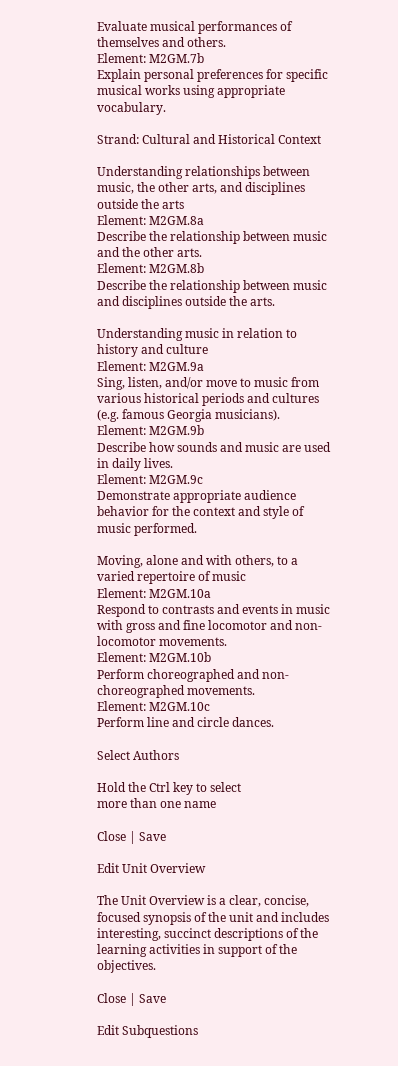Evaluate musical performances of themselves and others.
Element: M2GM.7b
Explain personal preferences for specific musical works using appropriate vocabulary.

Strand: Cultural and Historical Context

Understanding relationships between music, the other arts, and disciplines outside the arts
Element: M2GM.8a
Describe the relationship between music and the other arts.
Element: M2GM.8b
Describe the relationship between music and disciplines outside the arts.

Understanding music in relation to history and culture
Element: M2GM.9a
Sing, listen, and/or move to music from various historical periods and cultures (e.g. famous Georgia musicians).
Element: M2GM.9b
Describe how sounds and music are used in daily lives.
Element: M2GM.9c
Demonstrate appropriate audience behavior for the context and style of music performed.

Moving, alone and with others, to a varied repertoire of music
Element: M2GM.10a
Respond to contrasts and events in music with gross and fine locomotor and non-locomotor movements.
Element: M2GM.10b
Perform choreographed and non-choreographed movements.
Element: M2GM.10c
Perform line and circle dances.

Select Authors

Hold the Ctrl key to select
more than one name

Close | Save

Edit Unit Overview

The Unit Overview is a clear, concise, focused synopsis of the unit and includes interesting, succinct descriptions of the learning activities in support of the objectives.

Close | Save

Edit Subquestions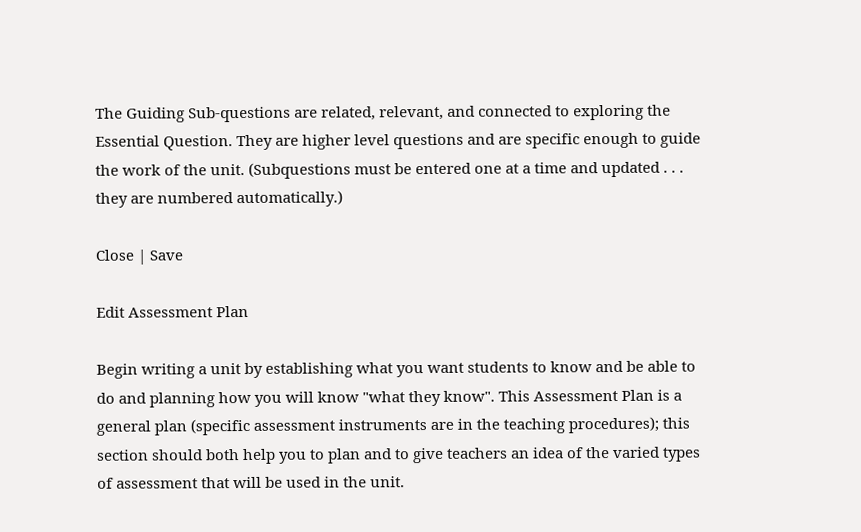The Guiding Sub-questions are related, relevant, and connected to exploring the Essential Question. They are higher level questions and are specific enough to guide the work of the unit. (Subquestions must be entered one at a time and updated . . . they are numbered automatically.)

Close | Save

Edit Assessment Plan

Begin writing a unit by establishing what you want students to know and be able to do and planning how you will know "what they know". This Assessment Plan is a general plan (specific assessment instruments are in the teaching procedures); this section should both help you to plan and to give teachers an idea of the varied types of assessment that will be used in the unit.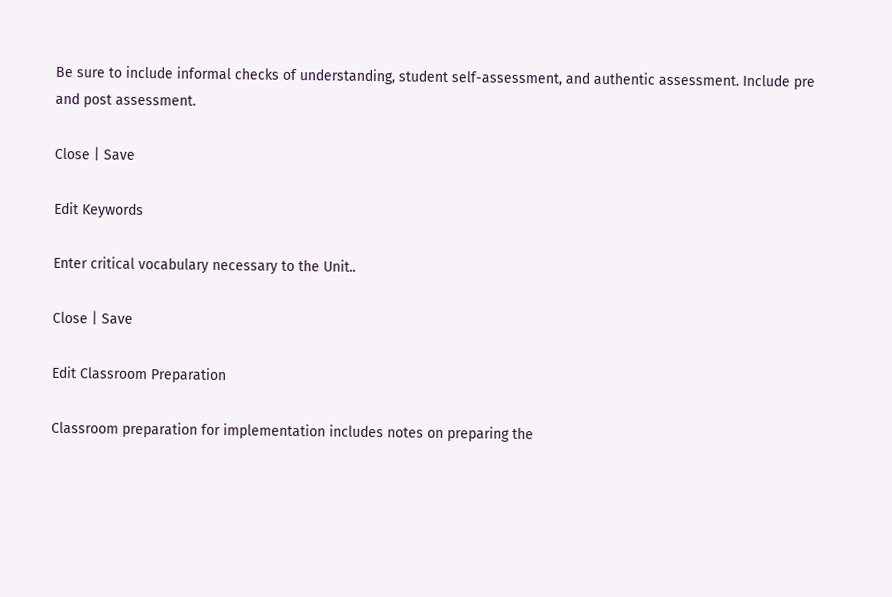Be sure to include informal checks of understanding, student self-assessment, and authentic assessment. Include pre and post assessment.

Close | Save

Edit Keywords

Enter critical vocabulary necessary to the Unit..

Close | Save

Edit Classroom Preparation

Classroom preparation for implementation includes notes on preparing the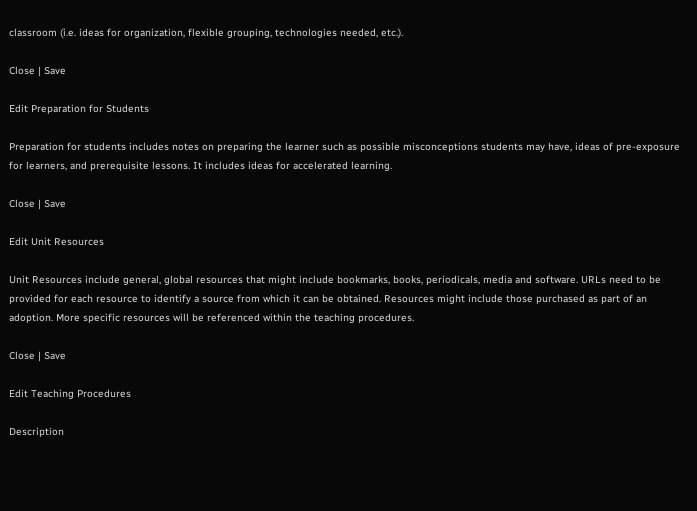classroom (i.e. ideas for organization, flexible grouping, technologies needed, etc.).

Close | Save

Edit Preparation for Students

Preparation for students includes notes on preparing the learner such as possible misconceptions students may have, ideas of pre-exposure for learners, and prerequisite lessons. It includes ideas for accelerated learning.

Close | Save

Edit Unit Resources

Unit Resources include general, global resources that might include bookmarks, books, periodicals, media and software. URLs need to be provided for each resource to identify a source from which it can be obtained. Resources might include those purchased as part of an adoption. More specific resources will be referenced within the teaching procedures.

Close | Save

Edit Teaching Procedures

Description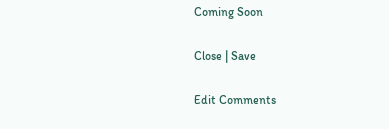Coming Soon

Close | Save

Edit Comments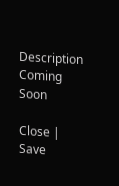Description Coming Soon

Close | Save